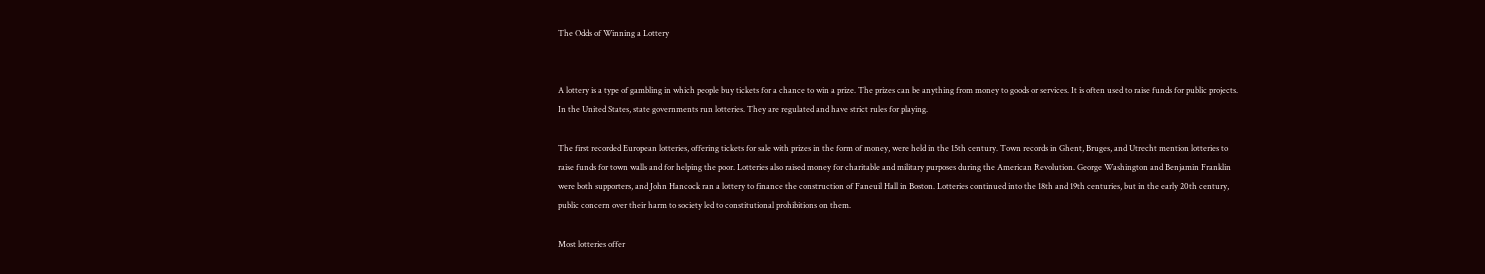The Odds of Winning a Lottery


A lottery is a type of gambling in which people buy tickets for a chance to win a prize. The prizes can be anything from money to goods or services. It is often used to raise funds for public projects. In the United States, state governments run lotteries. They are regulated and have strict rules for playing.

The first recorded European lotteries, offering tickets for sale with prizes in the form of money, were held in the 15th century. Town records in Ghent, Bruges, and Utrecht mention lotteries to raise funds for town walls and for helping the poor. Lotteries also raised money for charitable and military purposes during the American Revolution. George Washington and Benjamin Franklin were both supporters, and John Hancock ran a lottery to finance the construction of Faneuil Hall in Boston. Lotteries continued into the 18th and 19th centuries, but in the early 20th century, public concern over their harm to society led to constitutional prohibitions on them.

Most lotteries offer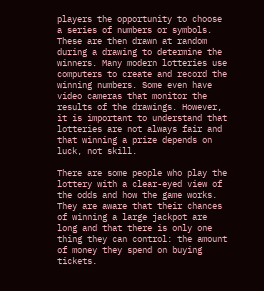players the opportunity to choose a series of numbers or symbols. These are then drawn at random during a drawing to determine the winners. Many modern lotteries use computers to create and record the winning numbers. Some even have video cameras that monitor the results of the drawings. However, it is important to understand that lotteries are not always fair and that winning a prize depends on luck, not skill.

There are some people who play the lottery with a clear-eyed view of the odds and how the game works. They are aware that their chances of winning a large jackpot are long and that there is only one thing they can control: the amount of money they spend on buying tickets.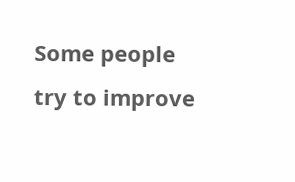Some people try to improve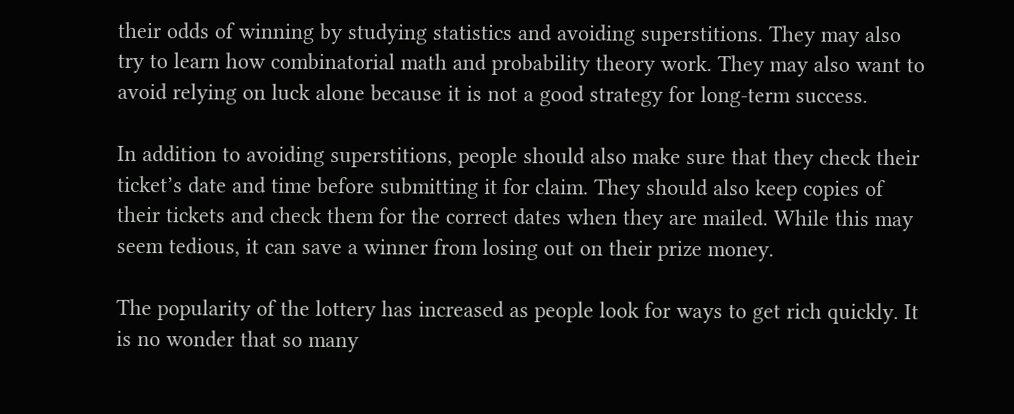their odds of winning by studying statistics and avoiding superstitions. They may also try to learn how combinatorial math and probability theory work. They may also want to avoid relying on luck alone because it is not a good strategy for long-term success.

In addition to avoiding superstitions, people should also make sure that they check their ticket’s date and time before submitting it for claim. They should also keep copies of their tickets and check them for the correct dates when they are mailed. While this may seem tedious, it can save a winner from losing out on their prize money.

The popularity of the lottery has increased as people look for ways to get rich quickly. It is no wonder that so many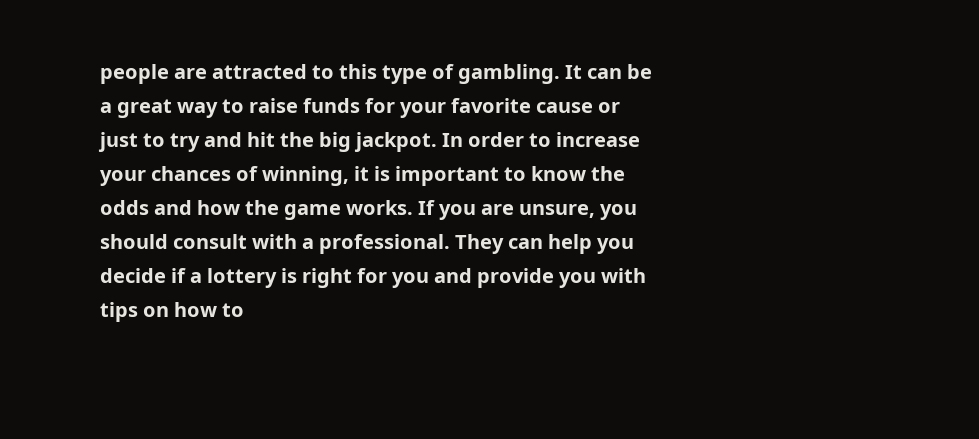people are attracted to this type of gambling. It can be a great way to raise funds for your favorite cause or just to try and hit the big jackpot. In order to increase your chances of winning, it is important to know the odds and how the game works. If you are unsure, you should consult with a professional. They can help you decide if a lottery is right for you and provide you with tips on how to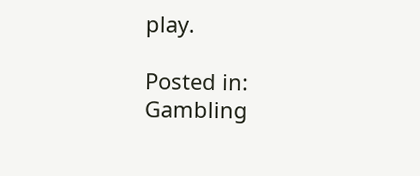play.

Posted in: Gambling